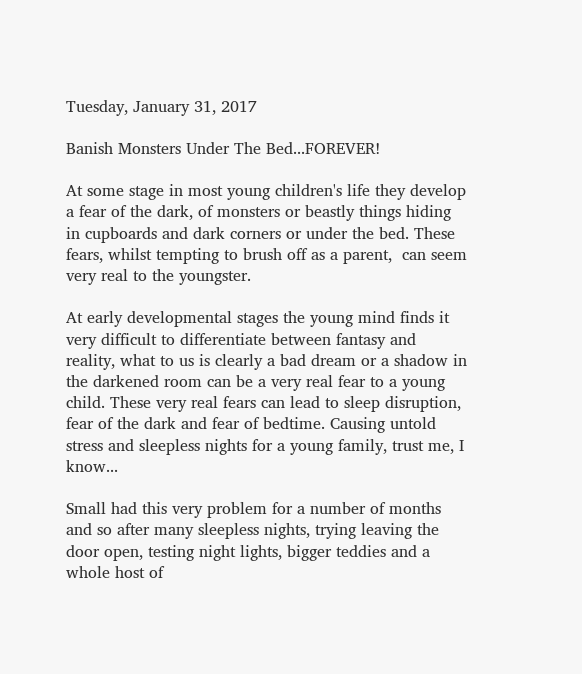Tuesday, January 31, 2017

Banish Monsters Under The Bed...FOREVER!

At some stage in most young children's life they develop a fear of the dark, of monsters or beastly things hiding in cupboards and dark corners or under the bed. These fears, whilst tempting to brush off as a parent,  can seem very real to the youngster.

At early developmental stages the young mind finds it very difficult to differentiate between fantasy and reality, what to us is clearly a bad dream or a shadow in the darkened room can be a very real fear to a young child. These very real fears can lead to sleep disruption, fear of the dark and fear of bedtime. Causing untold stress and sleepless nights for a young family, trust me, I know...

Small had this very problem for a number of months and so after many sleepless nights, trying leaving the door open, testing night lights, bigger teddies and a whole host of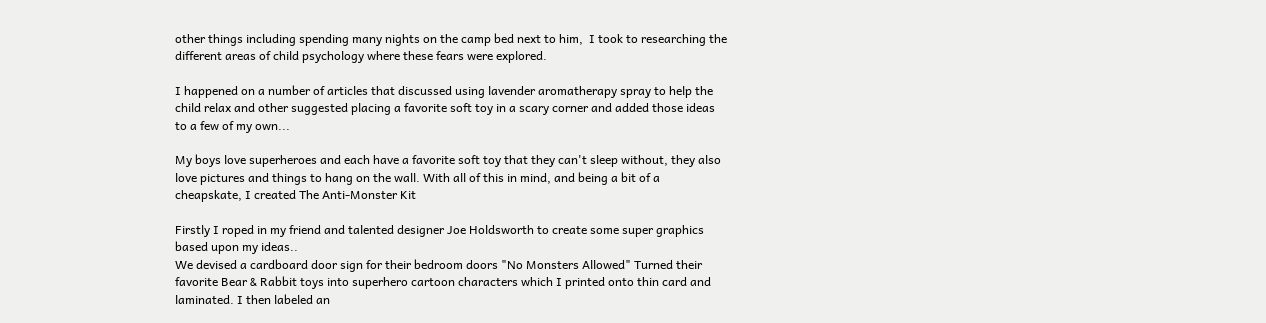other things including spending many nights on the camp bed next to him,  I took to researching the different areas of child psychology where these fears were explored.

I happened on a number of articles that discussed using lavender aromatherapy spray to help the child relax and other suggested placing a favorite soft toy in a scary corner and added those ideas to a few of my own...

My boys love superheroes and each have a favorite soft toy that they can't sleep without, they also love pictures and things to hang on the wall. With all of this in mind, and being a bit of a cheapskate, I created The Anti-Monster Kit

Firstly I roped in my friend and talented designer Joe Holdsworth to create some super graphics based upon my ideas..
We devised a cardboard door sign for their bedroom doors "No Monsters Allowed" Turned their favorite Bear & Rabbit toys into superhero cartoon characters which I printed onto thin card and laminated. I then labeled an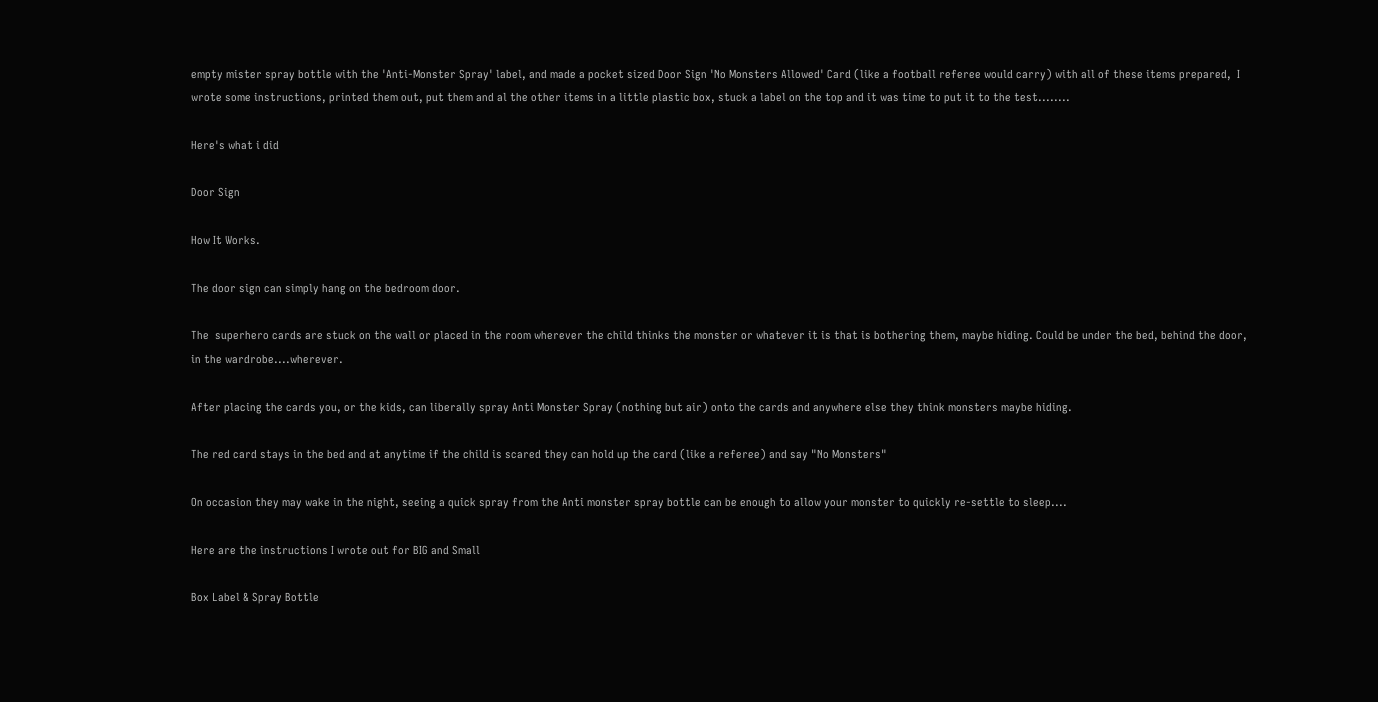empty mister spray bottle with the 'Anti-Monster Spray' label, and made a pocket sized Door Sign 'No Monsters Allowed' Card (like a football referee would carry) with all of these items prepared,  I wrote some instructions, printed them out, put them and al the other items in a little plastic box, stuck a label on the top and it was time to put it to the test........

Here's what i did

Door Sign

How It Works.

The door sign can simply hang on the bedroom door.

The  superhero cards are stuck on the wall or placed in the room wherever the child thinks the monster or whatever it is that is bothering them, maybe hiding. Could be under the bed, behind the door, in the wardrobe....wherever.

After placing the cards you, or the kids, can liberally spray Anti Monster Spray (nothing but air) onto the cards and anywhere else they think monsters maybe hiding.

The red card stays in the bed and at anytime if the child is scared they can hold up the card (like a referee) and say "No Monsters"

On occasion they may wake in the night, seeing a quick spray from the Anti monster spray bottle can be enough to allow your monster to quickly re-settle to sleep....

Here are the instructions I wrote out for BIG and Small

Box Label & Spray Bottle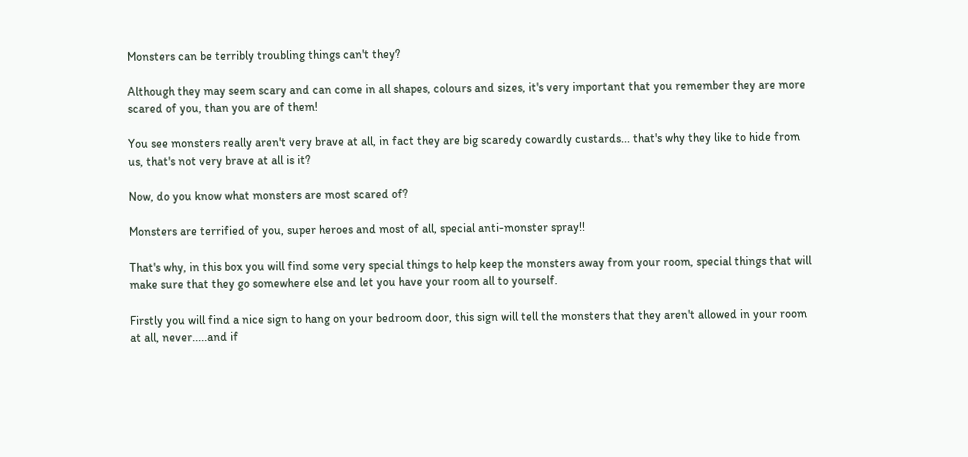Monsters can be terribly troubling things can't they?

Although they may seem scary and can come in all shapes, colours and sizes, it's very important that you remember they are more scared of you, than you are of them!

You see monsters really aren't very brave at all, in fact they are big scaredy cowardly custards... that's why they like to hide from us, that's not very brave at all is it?

Now, do you know what monsters are most scared of?

Monsters are terrified of you, super heroes and most of all, special anti-monster spray!!

That's why, in this box you will find some very special things to help keep the monsters away from your room, special things that will make sure that they go somewhere else and let you have your room all to yourself.

Firstly you will find a nice sign to hang on your bedroom door, this sign will tell the monsters that they aren't allowed in your room at all, never.....and if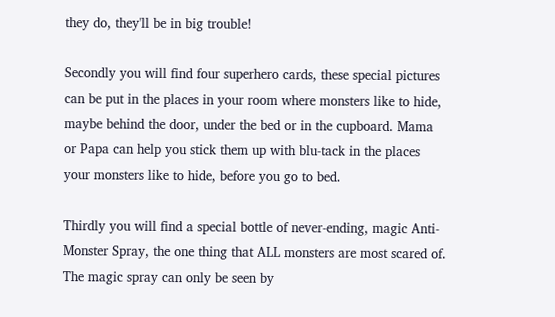they do, they'll be in big trouble!

Secondly you will find four superhero cards, these special pictures can be put in the places in your room where monsters like to hide, maybe behind the door, under the bed or in the cupboard. Mama or Papa can help you stick them up with blu-tack in the places your monsters like to hide, before you go to bed.

Thirdly you will find a special bottle of never-ending, magic Anti-Monster Spray, the one thing that ALL monsters are most scared of. The magic spray can only be seen by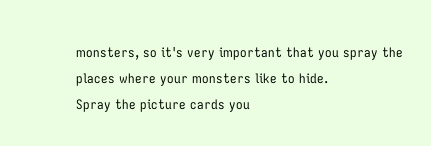monsters, so it's very important that you spray the places where your monsters like to hide.
Spray the picture cards you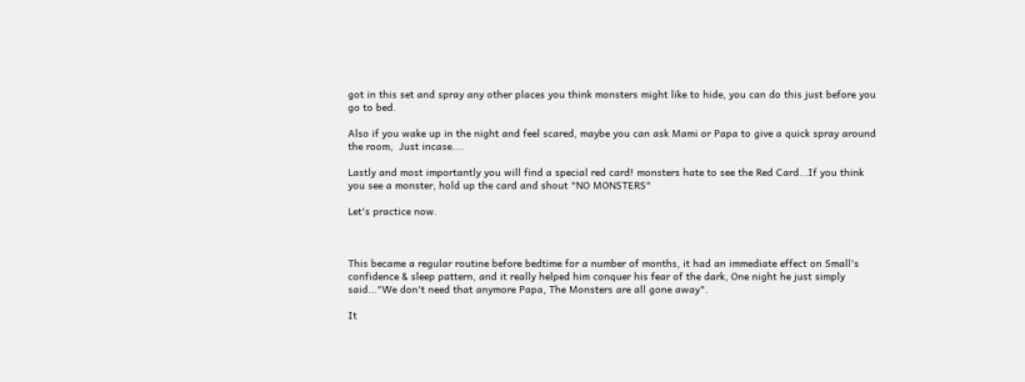got in this set and spray any other places you think monsters might like to hide, you can do this just before you go to bed.

Also if you wake up in the night and feel scared, maybe you can ask Mami or Papa to give a quick spray around the room,  Just incase....

Lastly and most importantly you will find a special red card! monsters hate to see the Red Card...If you think you see a monster, hold up the card and shout "NO MONSTERS"

Let's practice now.



This became a regular routine before bedtime for a number of months, it had an immediate effect on Small's confidence & sleep pattern, and it really helped him conquer his fear of the dark, One night he just simply said..."We don't need that anymore Papa, The Monsters are all gone away".

It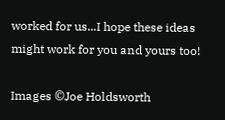worked for us...I hope these ideas might work for you and yours too!

Images ©Joe Holdsworth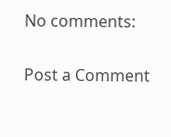No comments:

Post a Comment